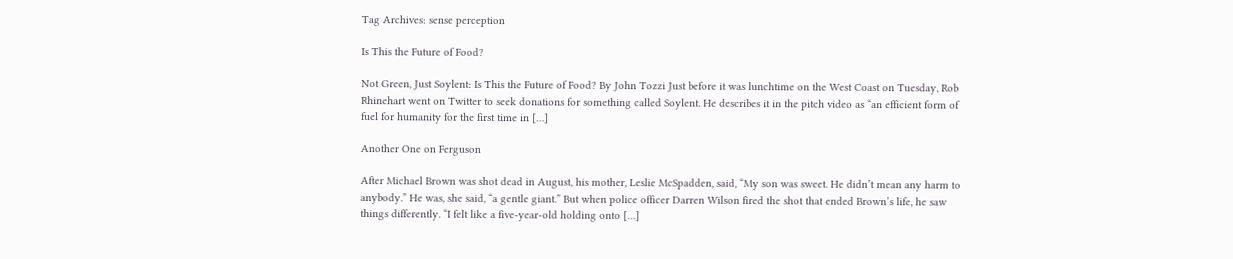Tag Archives: sense perception

Is This the Future of Food?

Not Green, Just Soylent: Is This the Future of Food? By John Tozzi Just before it was lunchtime on the West Coast on Tuesday, Rob Rhinehart went on Twitter to seek donations for something called Soylent. He describes it in the pitch video as “an efficient form of fuel for humanity for the first time in […]

Another One on Ferguson

After Michael Brown was shot dead in August, his mother, Leslie McSpadden, said, “My son was sweet. He didn’t mean any harm to anybody.” He was, she said, “a gentle giant.” But when police officer Darren Wilson fired the shot that ended Brown’s life, he saw things differently. “I felt like a five-year-old holding onto […]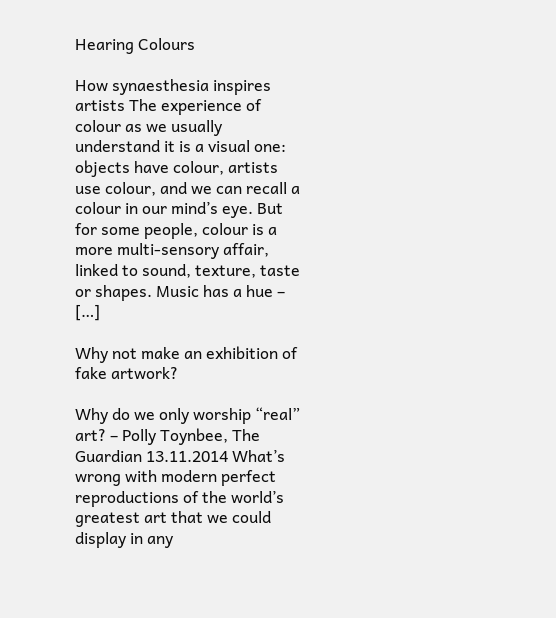Hearing Colours

How synaesthesia inspires artists The experience of colour as we usually understand it is a visual one: objects have colour, artists use colour, and we can recall a colour in our mind’s eye. But for some people, colour is a more multi-sensory affair, linked to sound, texture, taste or shapes. Music has a hue – […]

Why not make an exhibition of fake artwork?

Why do we only worship “real” art? – Polly Toynbee, The Guardian 13.11.2014 What’s wrong with modern perfect reproductions of the world’s greatest art that we could display in any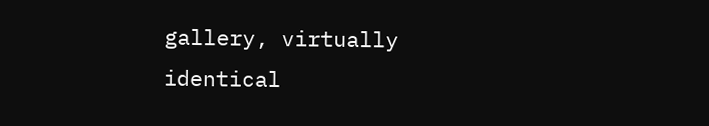gallery, virtually identical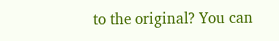to the original? You can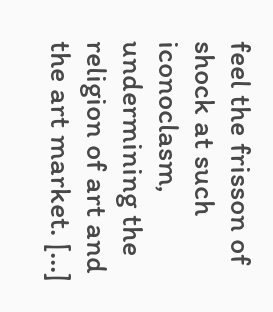feel the frisson of shock at such iconoclasm, undermining the religion of art and the art market. […]